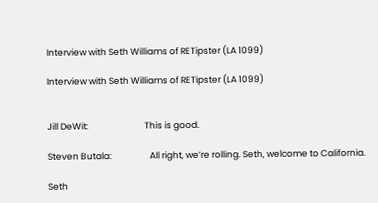Interview with Seth Williams of RETipster (LA 1099)

Interview with Seth Williams of RETipster (LA 1099)


Jill DeWit:                            This is good.

Steven Butala:                   All right, we’re rolling. Seth, welcome to California.

Seth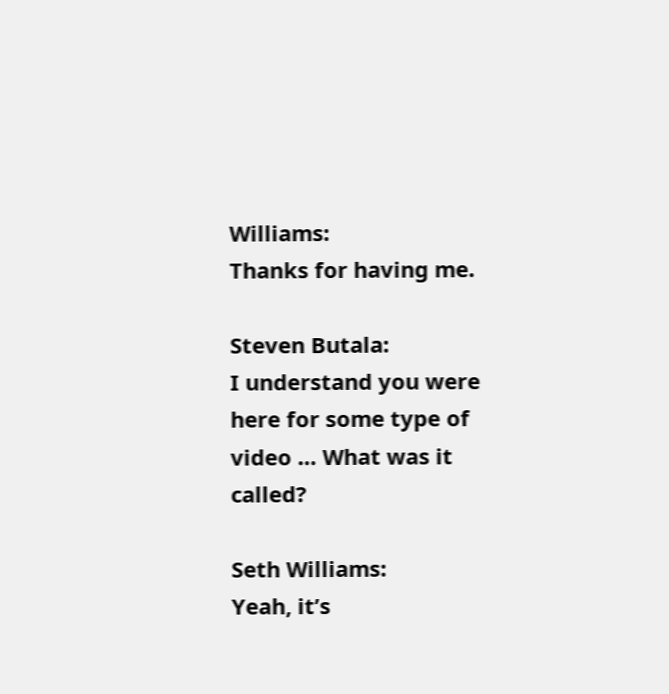Williams:                    Thanks for having me.

Steven Butala:                   I understand you were here for some type of video … What was it called?

Seth Williams:                    Yeah, it’s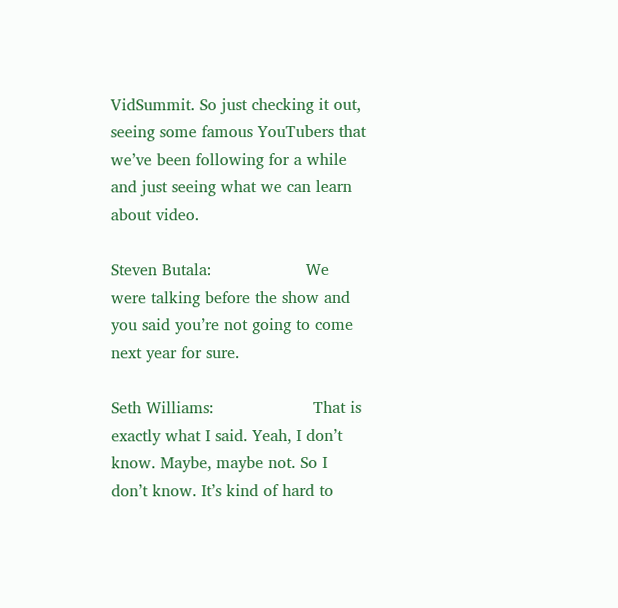VidSummit. So just checking it out, seeing some famous YouTubers that we’ve been following for a while and just seeing what we can learn about video.

Steven Butala:                   We were talking before the show and you said you’re not going to come next year for sure.

Seth Williams:                    That is exactly what I said. Yeah, I don’t know. Maybe, maybe not. So I don’t know. It’s kind of hard to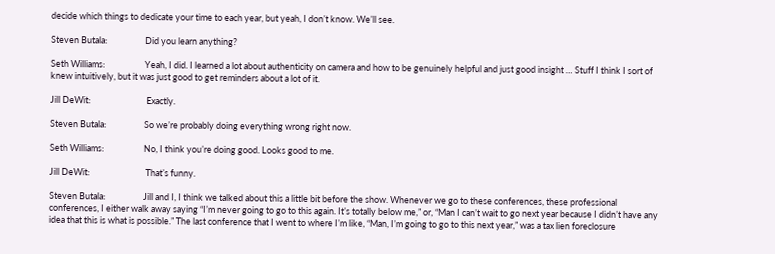decide which things to dedicate your time to each year, but yeah, I don’t know. We’ll see.

Steven Butala:                   Did you learn anything?

Seth Williams:                    Yeah, I did. I learned a lot about authenticity on camera and how to be genuinely helpful and just good insight … Stuff I think I sort of knew intuitively, but it was just good to get reminders about a lot of it.

Jill DeWit:                            Exactly.

Steven Butala:                   So we’re probably doing everything wrong right now.

Seth Williams:                    No, I think you’re doing good. Looks good to me.

Jill DeWit:                            That’s funny.

Steven Butala:                   Jill and I, I think we talked about this a little bit before the show. Whenever we go to these conferences, these professional conferences, I either walk away saying “I’m never going to go to this again. It’s totally below me,” or, “Man I can’t wait to go next year because I didn’t have any idea that this is what is possible.” The last conference that I went to where I’m like, “Man, I’m going to go to this next year,” was a tax lien foreclosure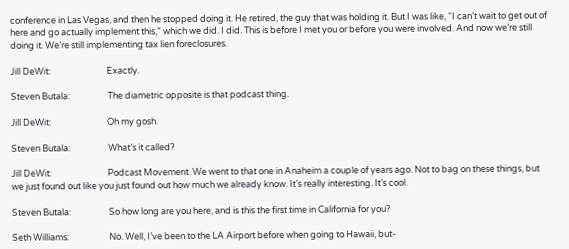conference in Las Vegas, and then he stopped doing it. He retired, the guy that was holding it. But I was like, “I can’t wait to get out of here and go actually implement this,” which we did. I did. This is before I met you or before you were involved. And now we’re still doing it. We’re still implementing tax lien foreclosures.

Jill DeWit:                            Exactly.

Steven Butala:                   The diametric opposite is that podcast thing.

Jill DeWit:                            Oh my gosh.

Steven Butala:                   What’s it called?

Jill DeWit:                            Podcast Movement. We went to that one in Anaheim a couple of years ago. Not to bag on these things, but we just found out like you just found out how much we already know. It’s really interesting. It’s cool.

Steven Butala:                   So how long are you here, and is this the first time in California for you?

Seth Williams:                    No. Well, I’ve been to the LA Airport before when going to Hawaii, but-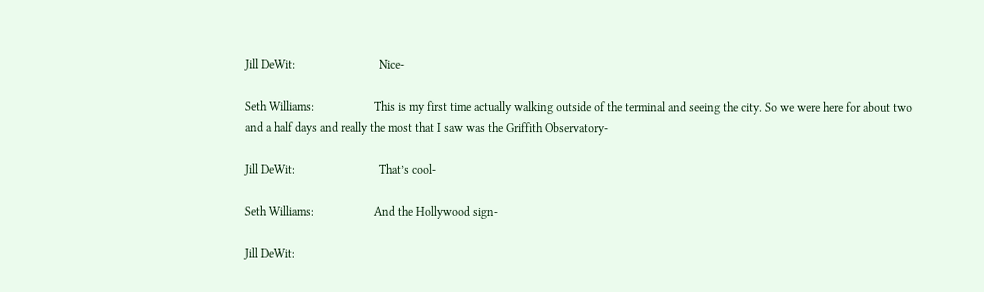Jill DeWit:                            Nice-

Seth Williams:                    This is my first time actually walking outside of the terminal and seeing the city. So we were here for about two and a half days and really the most that I saw was the Griffith Observatory-

Jill DeWit:                            That’s cool-

Seth Williams:                    And the Hollywood sign-

Jill DeWit: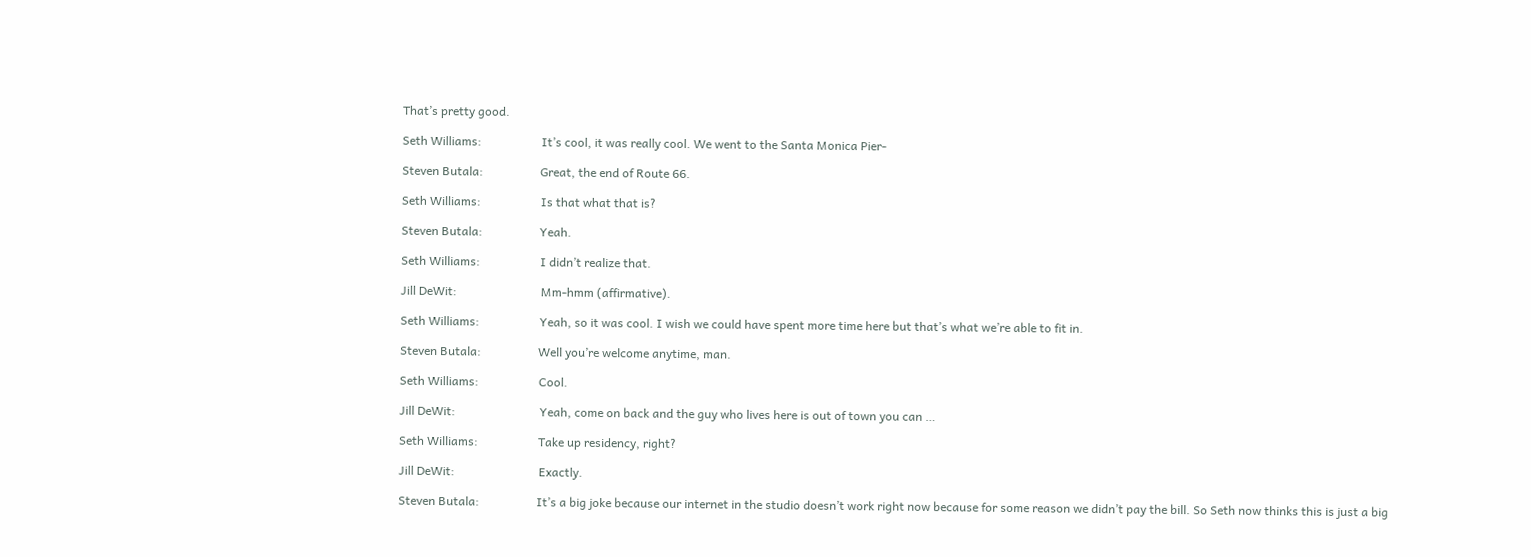That’s pretty good.

Seth Williams:                    It’s cool, it was really cool. We went to the Santa Monica Pier-

Steven Butala:                   Great, the end of Route 66.

Seth Williams:                    Is that what that is?

Steven Butala:                   Yeah.

Seth Williams:                    I didn’t realize that.

Jill DeWit:                            Mm-hmm (affirmative).

Seth Williams:                    Yeah, so it was cool. I wish we could have spent more time here but that’s what we’re able to fit in.

Steven Butala:                   Well you’re welcome anytime, man.

Seth Williams:                    Cool.

Jill DeWit:                            Yeah, come on back and the guy who lives here is out of town you can …

Seth Williams:                    Take up residency, right?

Jill DeWit:                            Exactly.

Steven Butala:                   It’s a big joke because our internet in the studio doesn’t work right now because for some reason we didn’t pay the bill. So Seth now thinks this is just a big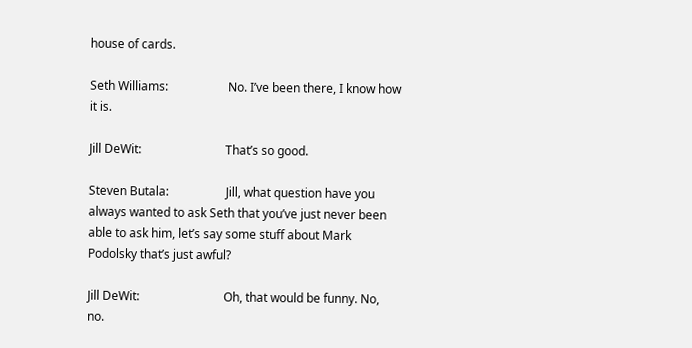house of cards.

Seth Williams:                    No. I’ve been there, I know how it is.

Jill DeWit:                            That’s so good.

Steven Butala:                   Jill, what question have you always wanted to ask Seth that you’ve just never been able to ask him, let’s say some stuff about Mark Podolsky that’s just awful?

Jill DeWit:                            Oh, that would be funny. No, no.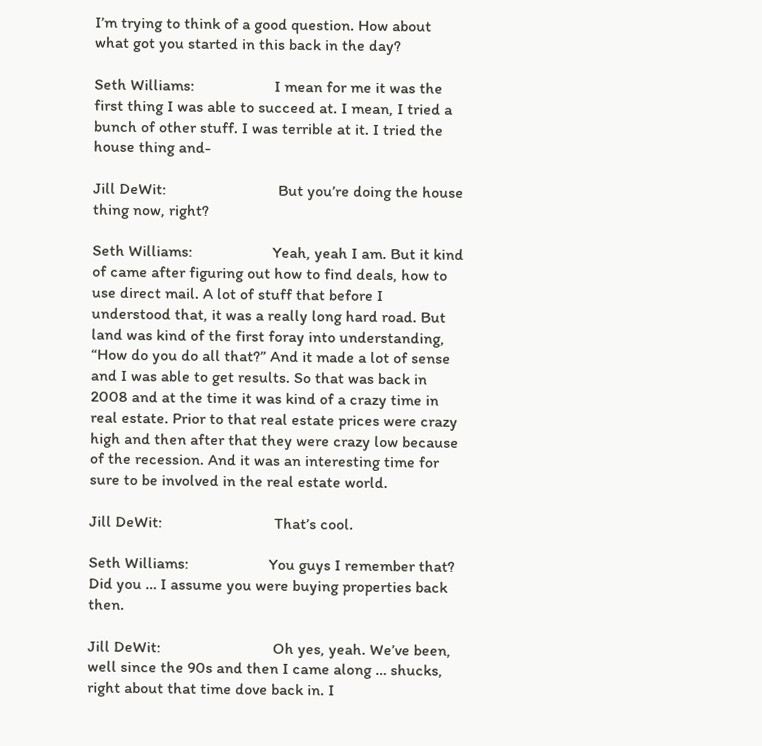I’m trying to think of a good question. How about what got you started in this back in the day?

Seth Williams:                    I mean for me it was the first thing I was able to succeed at. I mean, I tried a bunch of other stuff. I was terrible at it. I tried the house thing and-

Jill DeWit:                            But you’re doing the house thing now, right?

Seth Williams:                    Yeah, yeah I am. But it kind of came after figuring out how to find deals, how to use direct mail. A lot of stuff that before I understood that, it was a really long hard road. But land was kind of the first foray into understanding, “How do you do all that?” And it made a lot of sense and I was able to get results. So that was back in 2008 and at the time it was kind of a crazy time in real estate. Prior to that real estate prices were crazy high and then after that they were crazy low because of the recession. And it was an interesting time for sure to be involved in the real estate world.

Jill DeWit:                            That’s cool.

Seth Williams:                    You guys I remember that? Did you … I assume you were buying properties back then.

Jill DeWit:                            Oh yes, yeah. We’ve been, well since the 90s and then I came along … shucks, right about that time dove back in. I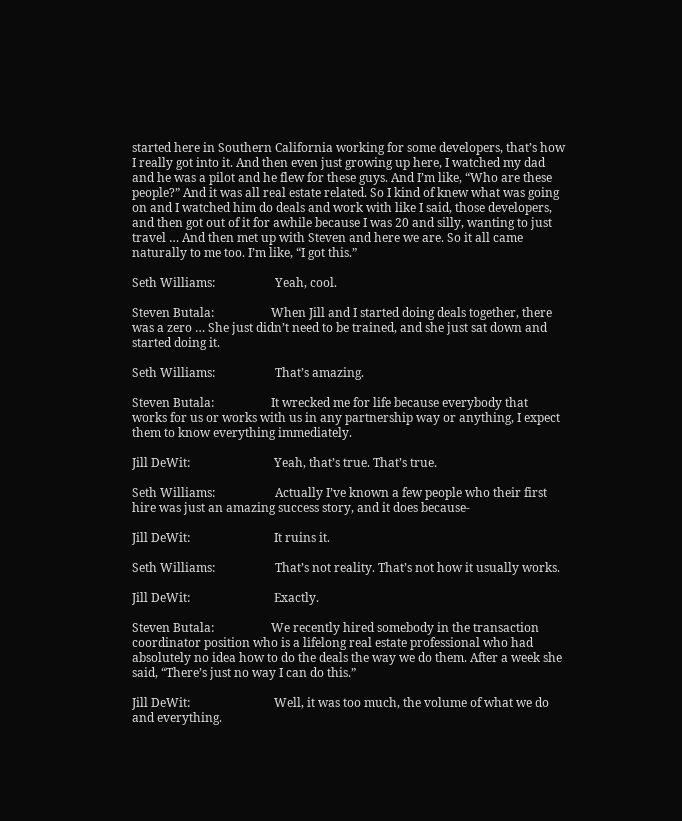started here in Southern California working for some developers, that’s how I really got into it. And then even just growing up here, I watched my dad and he was a pilot and he flew for these guys. And I’m like, “Who are these people?” And it was all real estate related. So I kind of knew what was going on and I watched him do deals and work with like I said, those developers, and then got out of it for awhile because I was 20 and silly, wanting to just travel … And then met up with Steven and here we are. So it all came naturally to me too. I’m like, “I got this.”

Seth Williams:                    Yeah, cool.

Steven Butala:                   When Jill and I started doing deals together, there was a zero … She just didn’t need to be trained, and she just sat down and started doing it.

Seth Williams:                    That’s amazing.

Steven Butala:                   It wrecked me for life because everybody that works for us or works with us in any partnership way or anything, I expect them to know everything immediately.

Jill DeWit:                            Yeah, that’s true. That’s true.

Seth Williams:                    Actually I’ve known a few people who their first hire was just an amazing success story, and it does because-

Jill DeWit:                            It ruins it.

Seth Williams:                    That’s not reality. That’s not how it usually works.

Jill DeWit:                            Exactly.

Steven Butala:                   We recently hired somebody in the transaction coordinator position who is a lifelong real estate professional who had absolutely no idea how to do the deals the way we do them. After a week she said, “There’s just no way I can do this.”

Jill DeWit:                            Well, it was too much, the volume of what we do and everything.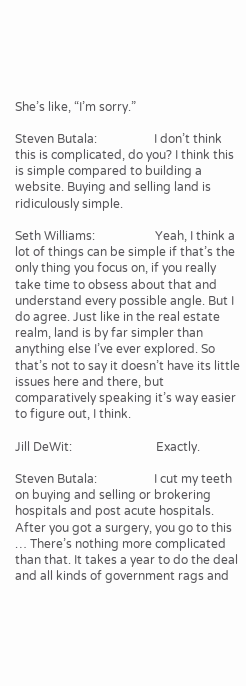She’s like, “I’m sorry.”

Steven Butala:                   I don’t think this is complicated, do you? I think this is simple compared to building a website. Buying and selling land is ridiculously simple.

Seth Williams:                    Yeah, I think a lot of things can be simple if that’s the only thing you focus on, if you really take time to obsess about that and understand every possible angle. But I do agree. Just like in the real estate realm, land is by far simpler than anything else I’ve ever explored. So that’s not to say it doesn’t have its little issues here and there, but comparatively speaking it’s way easier to figure out, I think.

Jill DeWit:                            Exactly.

Steven Butala:                   I cut my teeth on buying and selling or brokering hospitals and post acute hospitals. After you got a surgery, you go to this … There’s nothing more complicated than that. It takes a year to do the deal and all kinds of government rags and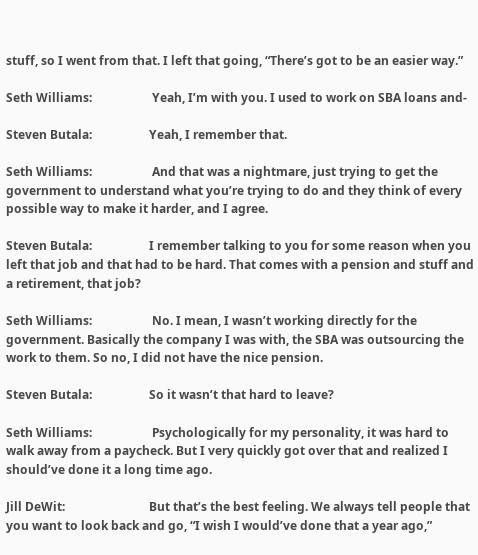stuff, so I went from that. I left that going, “There’s got to be an easier way.”

Seth Williams:                    Yeah, I’m with you. I used to work on SBA loans and-

Steven Butala:                   Yeah, I remember that.

Seth Williams:                    And that was a nightmare, just trying to get the government to understand what you’re trying to do and they think of every possible way to make it harder, and I agree.

Steven Butala:                   I remember talking to you for some reason when you left that job and that had to be hard. That comes with a pension and stuff and a retirement, that job?

Seth Williams:                    No. I mean, I wasn’t working directly for the government. Basically the company I was with, the SBA was outsourcing the work to them. So no, I did not have the nice pension.

Steven Butala:                   So it wasn’t that hard to leave?

Seth Williams:                    Psychologically for my personality, it was hard to walk away from a paycheck. But I very quickly got over that and realized I should’ve done it a long time ago.

Jill DeWit:                            But that’s the best feeling. We always tell people that you want to look back and go, “I wish I would’ve done that a year ago,”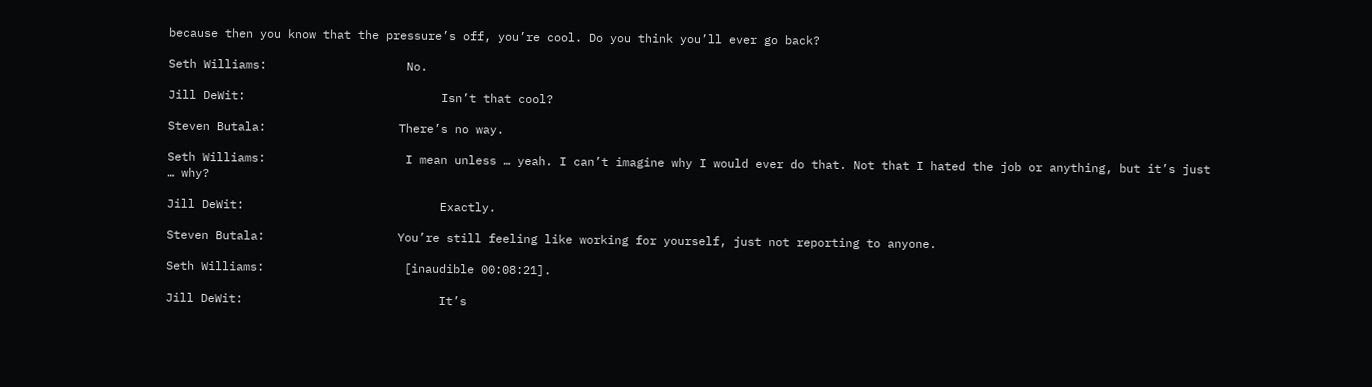because then you know that the pressure’s off, you’re cool. Do you think you’ll ever go back?

Seth Williams:                    No.

Jill DeWit:                            Isn’t that cool?

Steven Butala:                   There’s no way.

Seth Williams:                    I mean unless … yeah. I can’t imagine why I would ever do that. Not that I hated the job or anything, but it’s just … why?

Jill DeWit:                            Exactly.

Steven Butala:                   You’re still feeling like working for yourself, just not reporting to anyone.

Seth Williams:                    [inaudible 00:08:21].

Jill DeWit:                            It’s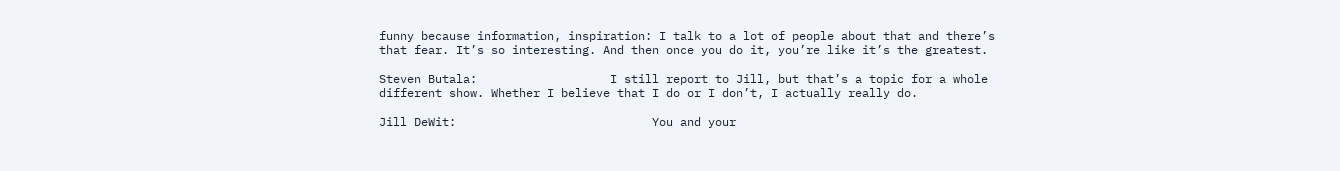funny because information, inspiration: I talk to a lot of people about that and there’s that fear. It’s so interesting. And then once you do it, you’re like it’s the greatest.

Steven Butala:                   I still report to Jill, but that’s a topic for a whole different show. Whether I believe that I do or I don’t, I actually really do.

Jill DeWit:                            You and your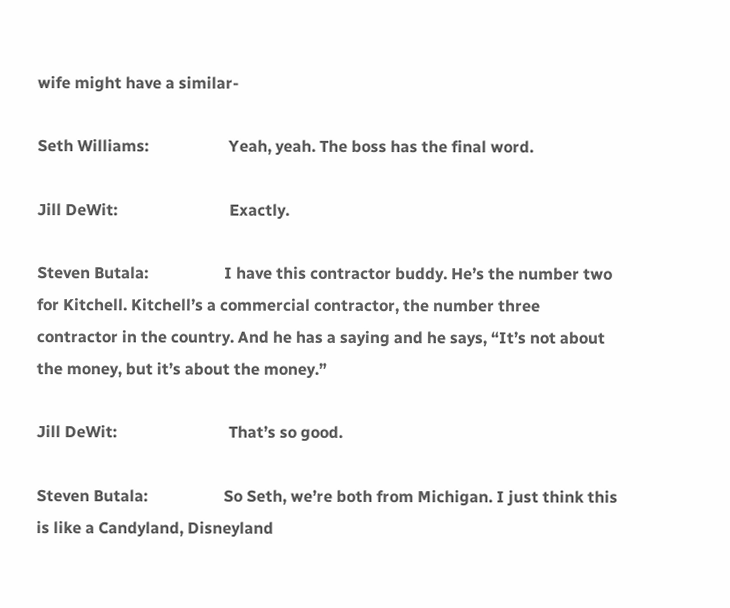wife might have a similar-

Seth Williams:                    Yeah, yeah. The boss has the final word.

Jill DeWit:                            Exactly.

Steven Butala:                   I have this contractor buddy. He’s the number two for Kitchell. Kitchell’s a commercial contractor, the number three contractor in the country. And he has a saying and he says, “It’s not about the money, but it’s about the money.”

Jill DeWit:                            That’s so good.

Steven Butala:                   So Seth, we’re both from Michigan. I just think this is like a Candyland, Disneyland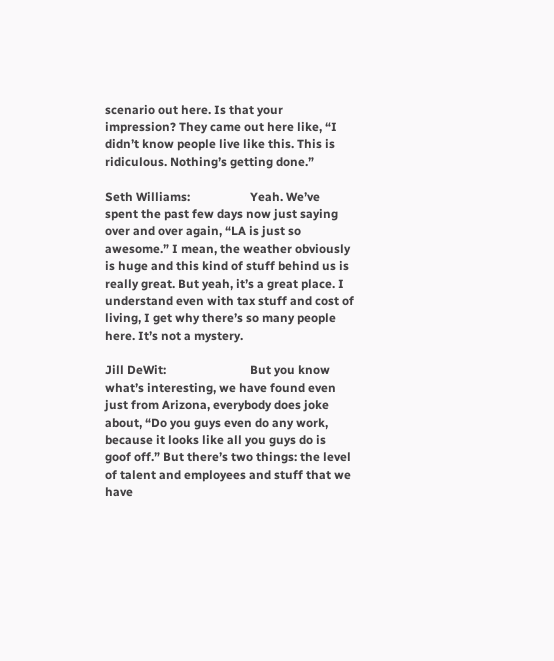scenario out here. Is that your impression? They came out here like, “I didn’t know people live like this. This is ridiculous. Nothing’s getting done.”

Seth Williams:                    Yeah. We’ve spent the past few days now just saying over and over again, “LA is just so awesome.” I mean, the weather obviously is huge and this kind of stuff behind us is really great. But yeah, it’s a great place. I understand even with tax stuff and cost of living, I get why there’s so many people here. It’s not a mystery.

Jill DeWit:                            But you know what’s interesting, we have found even just from Arizona, everybody does joke about, “Do you guys even do any work, because it looks like all you guys do is goof off.” But there’s two things: the level of talent and employees and stuff that we have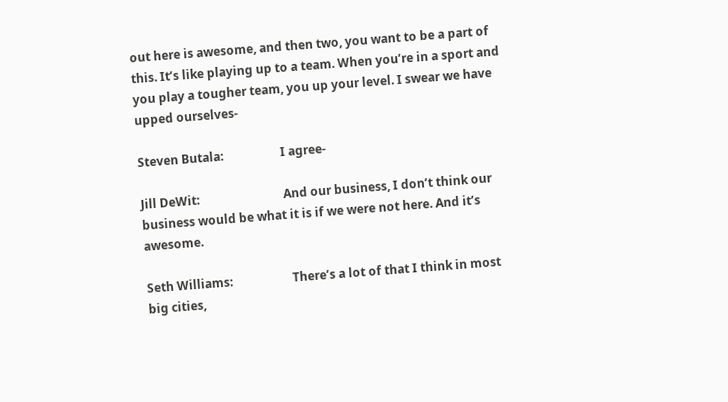out here is awesome, and then two, you want to be a part of this. It’s like playing up to a team. When you’re in a sport and you play a tougher team, you up your level. I swear we have upped ourselves-

Steven Butala:                   I agree-

Jill DeWit:                            And our business, I don’t think our business would be what it is if we were not here. And it’s awesome.

Seth Williams:                    There’s a lot of that I think in most big cities,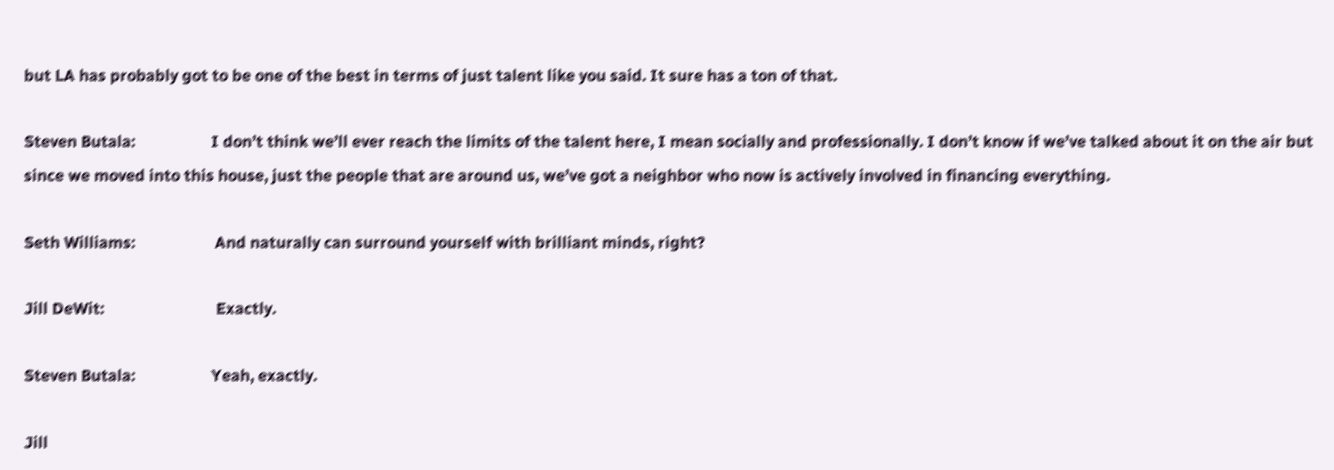but LA has probably got to be one of the best in terms of just talent like you said. It sure has a ton of that.

Steven Butala:                   I don’t think we’ll ever reach the limits of the talent here, I mean socially and professionally. I don’t know if we’ve talked about it on the air but since we moved into this house, just the people that are around us, we’ve got a neighbor who now is actively involved in financing everything.

Seth Williams:                    And naturally can surround yourself with brilliant minds, right?

Jill DeWit:                            Exactly.

Steven Butala:                   Yeah, exactly.

Jill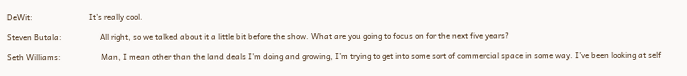DeWit:                            It’s really cool.

Steven Butala:                   All right, so we talked about it a little bit before the show. What are you going to focus on for the next five years?

Seth Williams:                    Man, I mean other than the land deals I’m doing and growing, I’m trying to get into some sort of commercial space in some way. I’ve been looking at self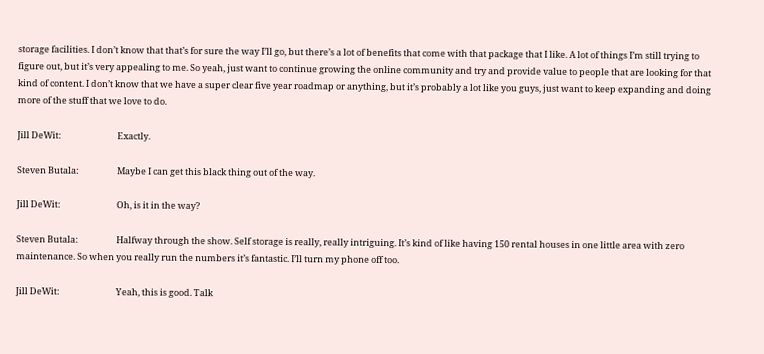storage facilities. I don’t know that that’s for sure the way I’ll go, but there’s a lot of benefits that come with that package that I like. A lot of things I’m still trying to figure out, but it’s very appealing to me. So yeah, just want to continue growing the online community and try and provide value to people that are looking for that kind of content. I don’t know that we have a super clear five year roadmap or anything, but it’s probably a lot like you guys, just want to keep expanding and doing more of the stuff that we love to do.

Jill DeWit:                            Exactly.

Steven Butala:                   Maybe I can get this black thing out of the way.

Jill DeWit:                            Oh, is it in the way?

Steven Butala:                   Halfway through the show. Self storage is really, really intriguing. It’s kind of like having 150 rental houses in one little area with zero maintenance. So when you really run the numbers it’s fantastic. I’ll turn my phone off too.

Jill DeWit:                            Yeah, this is good. Talk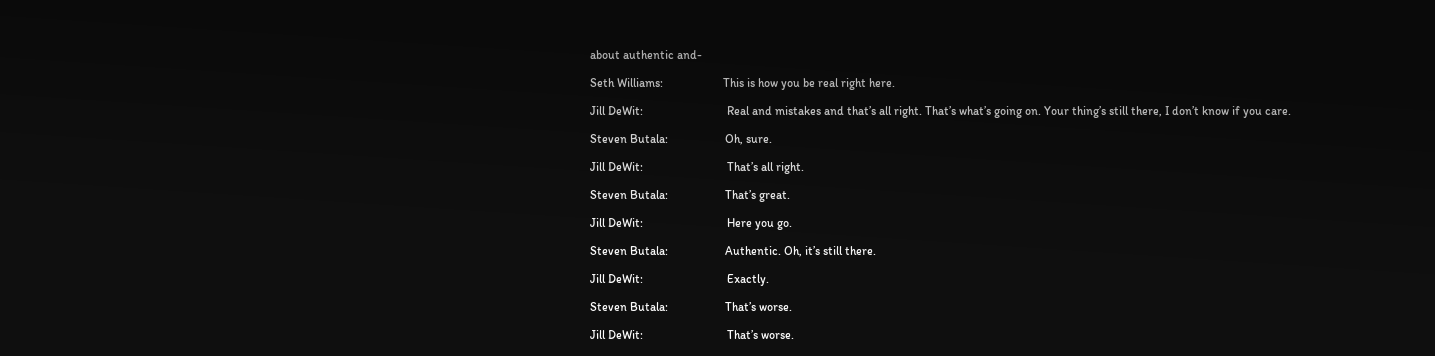about authentic and-

Seth Williams:                    This is how you be real right here.

Jill DeWit:                            Real and mistakes and that’s all right. That’s what’s going on. Your thing’s still there, I don’t know if you care.

Steven Butala:                   Oh, sure.

Jill DeWit:                            That’s all right.

Steven Butala:                   That’s great.

Jill DeWit:                            Here you go.

Steven Butala:                   Authentic. Oh, it’s still there.

Jill DeWit:                            Exactly.

Steven Butala:                   That’s worse.

Jill DeWit:                            That’s worse.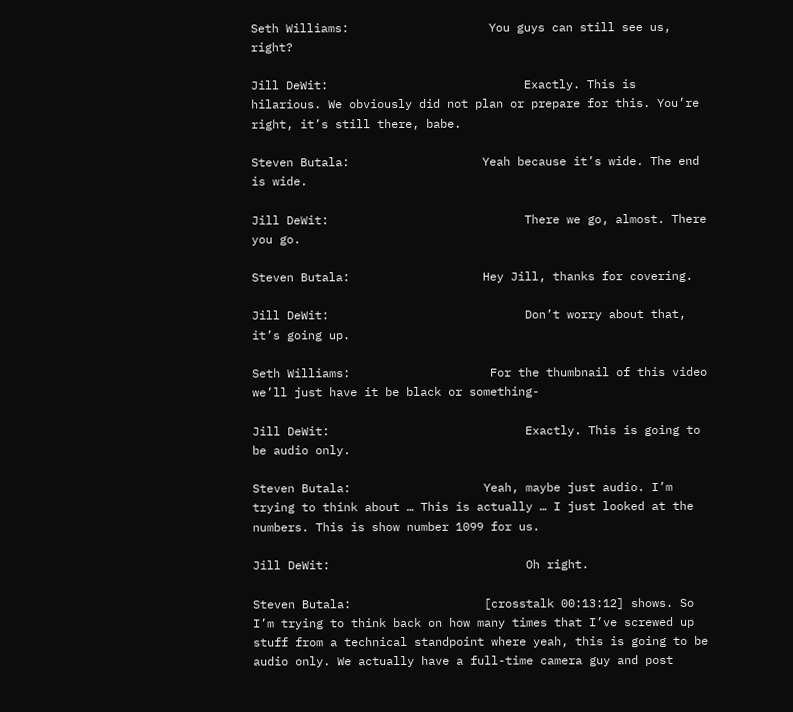Seth Williams:                    You guys can still see us, right?

Jill DeWit:                            Exactly. This is hilarious. We obviously did not plan or prepare for this. You’re right, it’s still there, babe.

Steven Butala:                   Yeah because it’s wide. The end is wide.

Jill DeWit:                            There we go, almost. There you go.

Steven Butala:                   Hey Jill, thanks for covering.

Jill DeWit:                            Don’t worry about that, it’s going up.

Seth Williams:                    For the thumbnail of this video we’ll just have it be black or something-

Jill DeWit:                            Exactly. This is going to be audio only.

Steven Butala:                   Yeah, maybe just audio. I’m trying to think about … This is actually … I just looked at the numbers. This is show number 1099 for us.

Jill DeWit:                            Oh right.

Steven Butala:                   [crosstalk 00:13:12] shows. So I’m trying to think back on how many times that I’ve screwed up stuff from a technical standpoint where yeah, this is going to be audio only. We actually have a full-time camera guy and post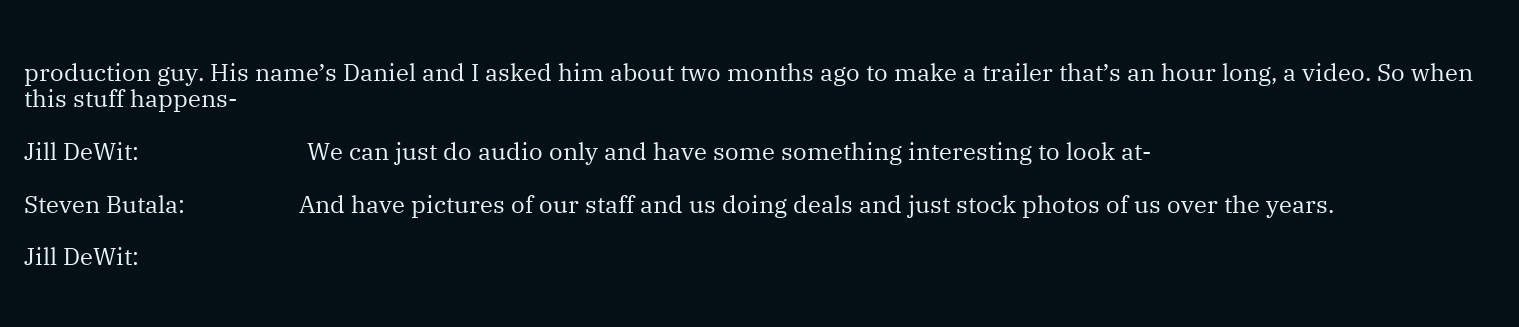production guy. His name’s Daniel and I asked him about two months ago to make a trailer that’s an hour long, a video. So when this stuff happens-

Jill DeWit:                            We can just do audio only and have some something interesting to look at-

Steven Butala:                   And have pictures of our staff and us doing deals and just stock photos of us over the years.

Jill DeWit: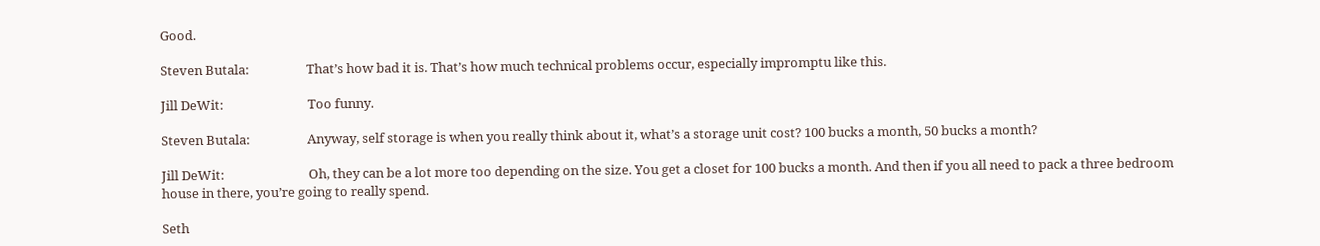Good.

Steven Butala:                   That’s how bad it is. That’s how much technical problems occur, especially impromptu like this.

Jill DeWit:                            Too funny.

Steven Butala:                   Anyway, self storage is when you really think about it, what’s a storage unit cost? 100 bucks a month, 50 bucks a month?

Jill DeWit:                            Oh, they can be a lot more too depending on the size. You get a closet for 100 bucks a month. And then if you all need to pack a three bedroom house in there, you’re going to really spend.

Seth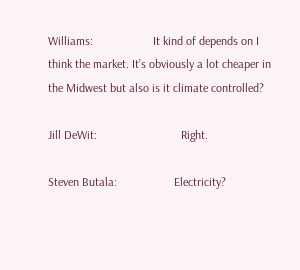Williams:                    It kind of depends on I think the market. It’s obviously a lot cheaper in the Midwest but also is it climate controlled?

Jill DeWit:                            Right.

Steven Butala:                   Electricity?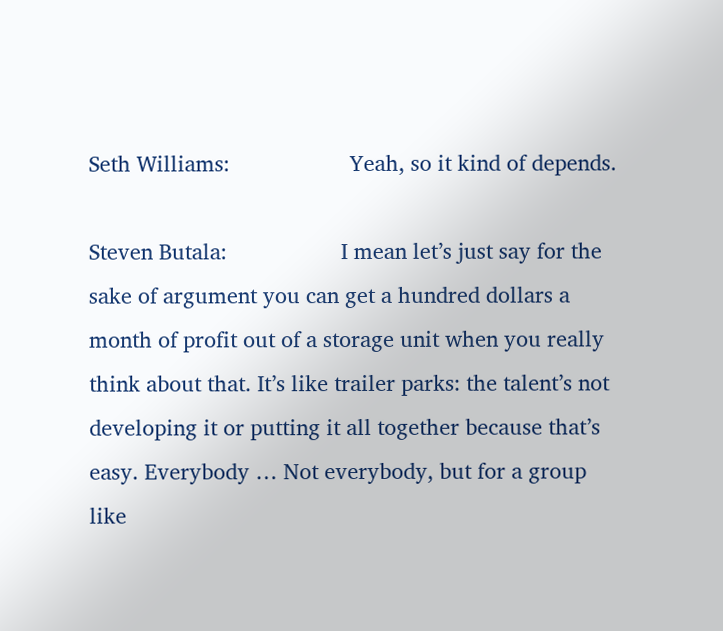Seth Williams:                    Yeah, so it kind of depends.

Steven Butala:                   I mean let’s just say for the sake of argument you can get a hundred dollars a month of profit out of a storage unit when you really think about that. It’s like trailer parks: the talent’s not developing it or putting it all together because that’s easy. Everybody … Not everybody, but for a group like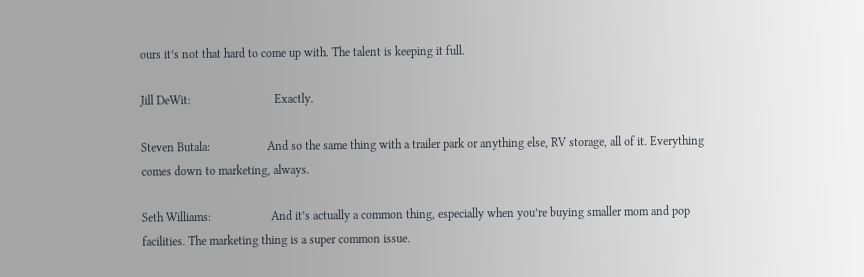ours it’s not that hard to come up with. The talent is keeping it full.

Jill DeWit:                            Exactly.

Steven Butala:                   And so the same thing with a trailer park or anything else, RV storage, all of it. Everything comes down to marketing, always.

Seth Williams:                    And it’s actually a common thing, especially when you’re buying smaller mom and pop facilities. The marketing thing is a super common issue.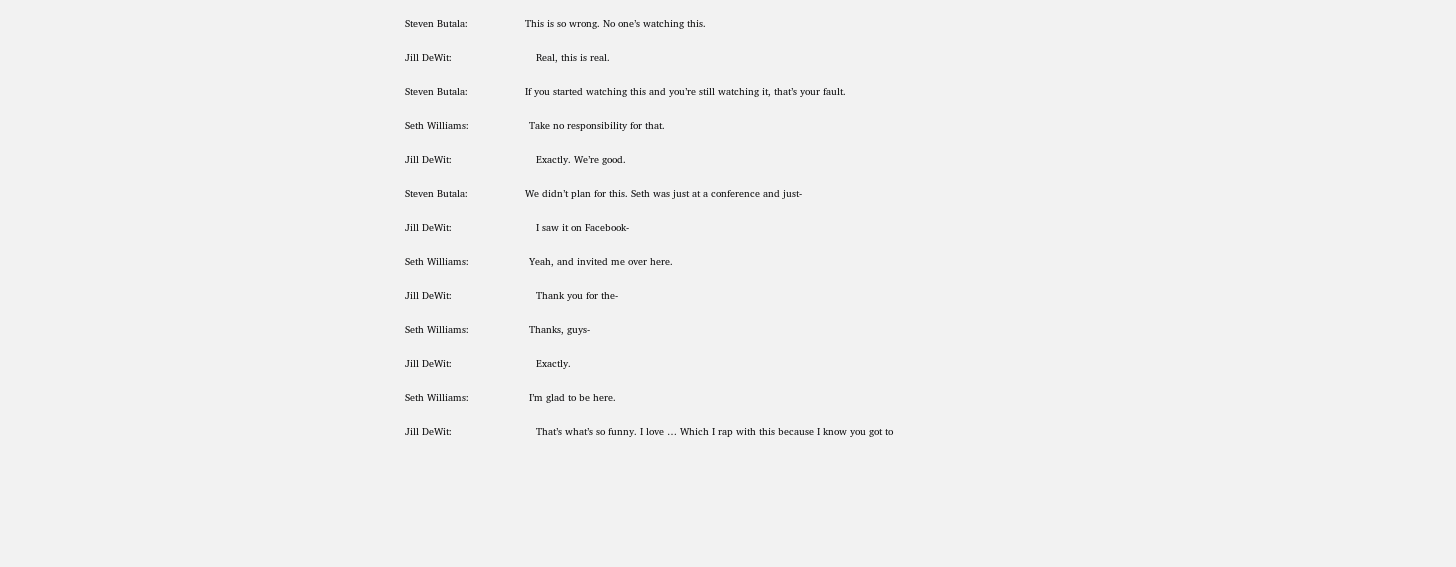Steven Butala:                   This is so wrong. No one’s watching this.

Jill DeWit:                            Real, this is real.

Steven Butala:                   If you started watching this and you’re still watching it, that’s your fault.

Seth Williams:                    Take no responsibility for that.

Jill DeWit:                            Exactly. We’re good.

Steven Butala:                   We didn’t plan for this. Seth was just at a conference and just-

Jill DeWit:                            I saw it on Facebook-

Seth Williams:                    Yeah, and invited me over here.

Jill DeWit:                            Thank you for the-

Seth Williams:                    Thanks, guys-

Jill DeWit:                            Exactly.

Seth Williams:                    I’m glad to be here.

Jill DeWit:                            That’s what’s so funny. I love … Which I rap with this because I know you got to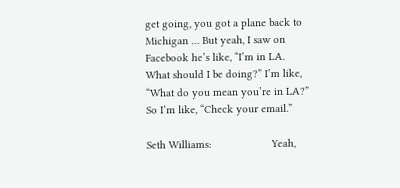get going, you got a plane back to Michigan … But yeah, I saw on Facebook he’s like, “I’m in LA. What should I be doing?” I’m like, “What do you mean you’re in LA?” So I’m like, “Check your email.”

Seth Williams:                    Yeah,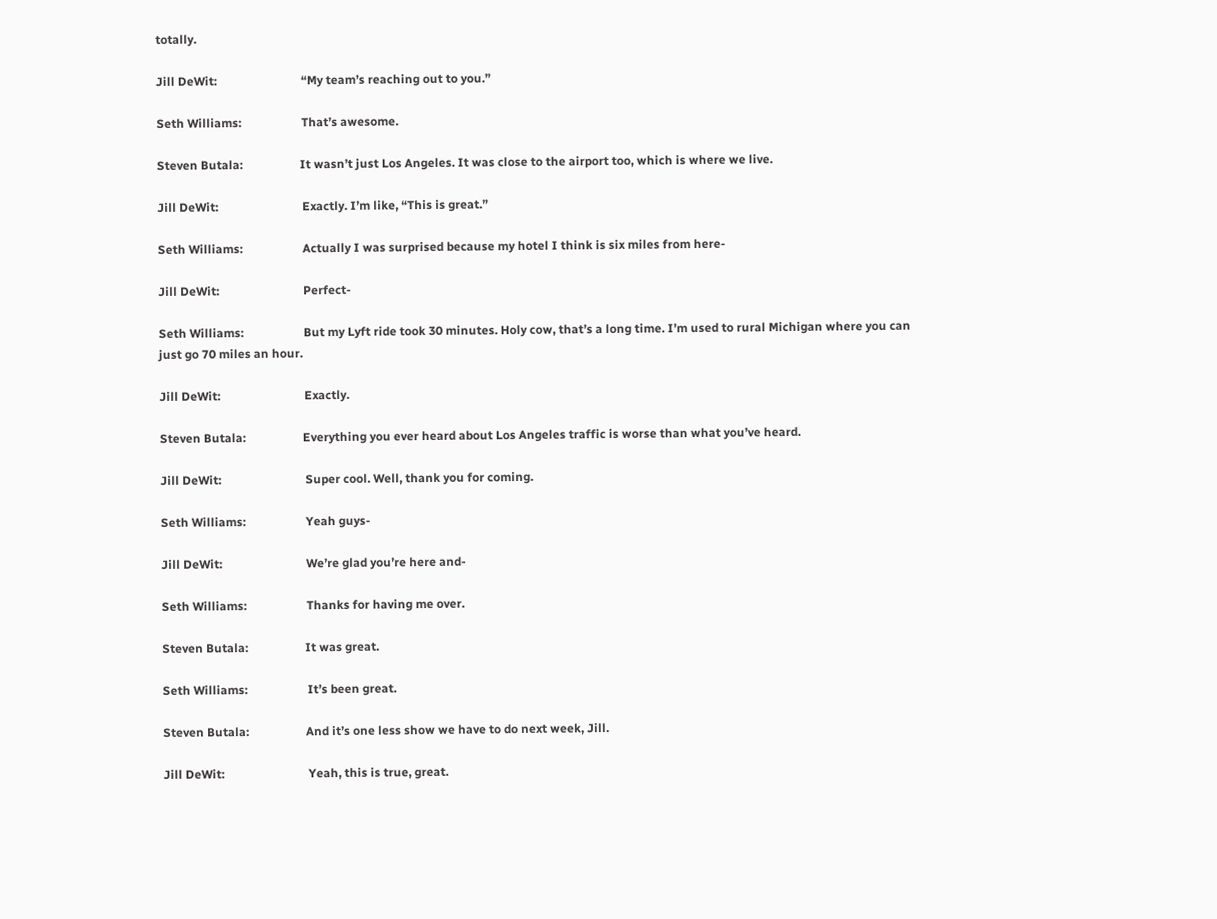totally.

Jill DeWit:                            “My team’s reaching out to you.”

Seth Williams:                    That’s awesome.

Steven Butala:                   It wasn’t just Los Angeles. It was close to the airport too, which is where we live.

Jill DeWit:                            Exactly. I’m like, “This is great.”

Seth Williams:                    Actually I was surprised because my hotel I think is six miles from here-

Jill DeWit:                            Perfect-

Seth Williams:                    But my Lyft ride took 30 minutes. Holy cow, that’s a long time. I’m used to rural Michigan where you can just go 70 miles an hour.

Jill DeWit:                            Exactly.

Steven Butala:                   Everything you ever heard about Los Angeles traffic is worse than what you’ve heard.

Jill DeWit:                            Super cool. Well, thank you for coming.

Seth Williams:                    Yeah guys-

Jill DeWit:                            We’re glad you’re here and-

Seth Williams:                    Thanks for having me over.

Steven Butala:                   It was great.

Seth Williams:                    It’s been great.

Steven Butala:                   And it’s one less show we have to do next week, Jill.

Jill DeWit:                            Yeah, this is true, great.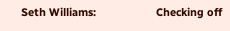Seth Williams:                    Checking off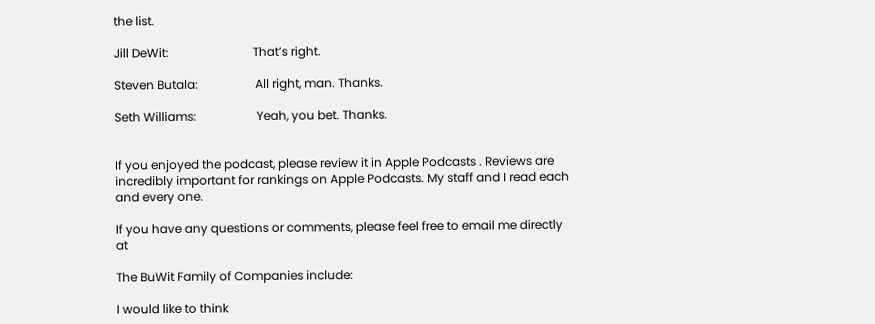the list.

Jill DeWit:                            That’s right.

Steven Butala:                   All right, man. Thanks.

Seth Williams:                    Yeah, you bet. Thanks.


If you enjoyed the podcast, please review it in Apple Podcasts . Reviews are incredibly important for rankings on Apple Podcasts. My staff and I read each and every one.

If you have any questions or comments, please feel free to email me directly at

The BuWit Family of Companies include:

I would like to think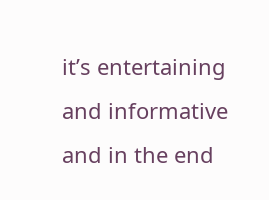it’s entertaining and informative and in the end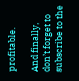profitable.

And finally, don’t forget to subscribe to the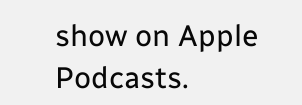show on Apple Podcasts.